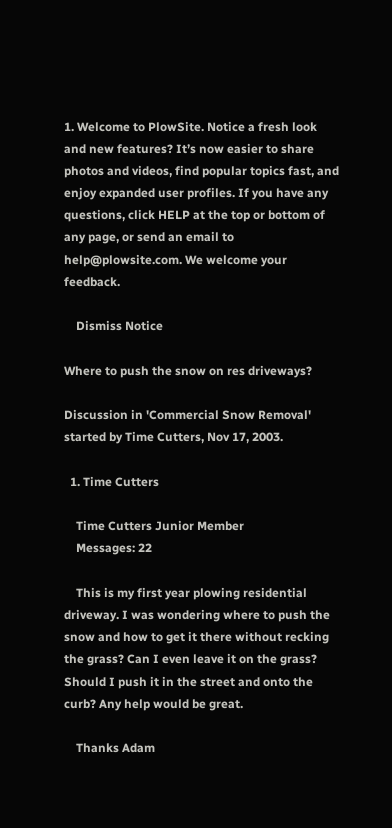1. Welcome to PlowSite. Notice a fresh look and new features? It’s now easier to share photos and videos, find popular topics fast, and enjoy expanded user profiles. If you have any questions, click HELP at the top or bottom of any page, or send an email to help@plowsite.com. We welcome your feedback.

    Dismiss Notice

Where to push the snow on res driveways?

Discussion in 'Commercial Snow Removal' started by Time Cutters, Nov 17, 2003.

  1. Time Cutters

    Time Cutters Junior Member
    Messages: 22

    This is my first year plowing residential driveway. I was wondering where to push the snow and how to get it there without recking the grass? Can I even leave it on the grass? Should I push it in the street and onto the curb? Any help would be great.

    Thanks Adam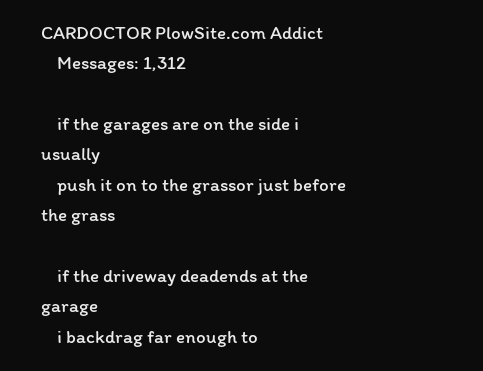CARDOCTOR PlowSite.com Addict
    Messages: 1,312

    if the garages are on the side i usually
    push it on to the grassor just before the grass

    if the driveway deadends at the garage
    i backdrag far enough to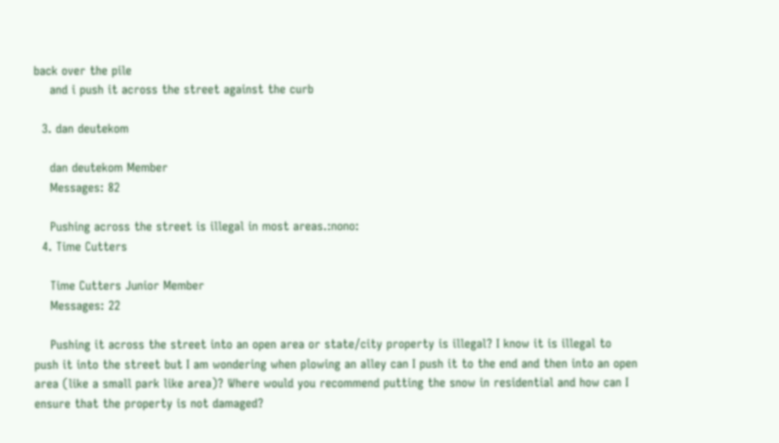back over the pile
    and i push it across the street against the curb

  3. dan deutekom

    dan deutekom Member
    Messages: 82

    Pushing across the street is illegal in most areas.:nono:
  4. Time Cutters

    Time Cutters Junior Member
    Messages: 22

    Pushing it across the street into an open area or state/city property is illegal? I know it is illegal to push it into the street but I am wondering when plowing an alley can I push it to the end and then into an open area (like a small park like area)? Where would you recommend putting the snow in residential and how can I ensure that the property is not damaged?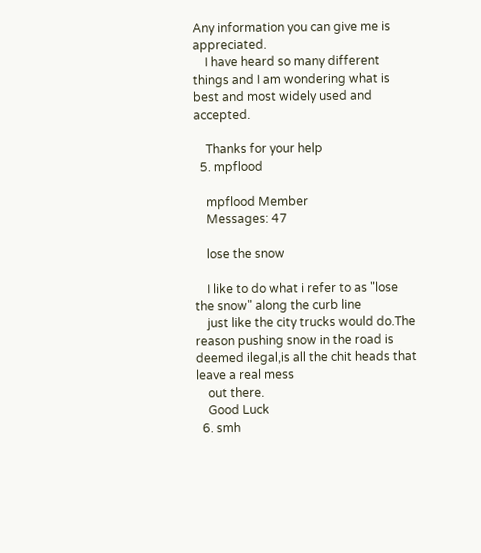Any information you can give me is appreciated.
    I have heard so many different things and I am wondering what is best and most widely used and accepted.

    Thanks for your help
  5. mpflood

    mpflood Member
    Messages: 47

    lose the snow

    I like to do what i refer to as "lose the snow" along the curb line
    just like the city trucks would do.The reason pushing snow in the road is deemed ilegal,is all the chit heads that leave a real mess
    out there.
    Good Luck
  6. smh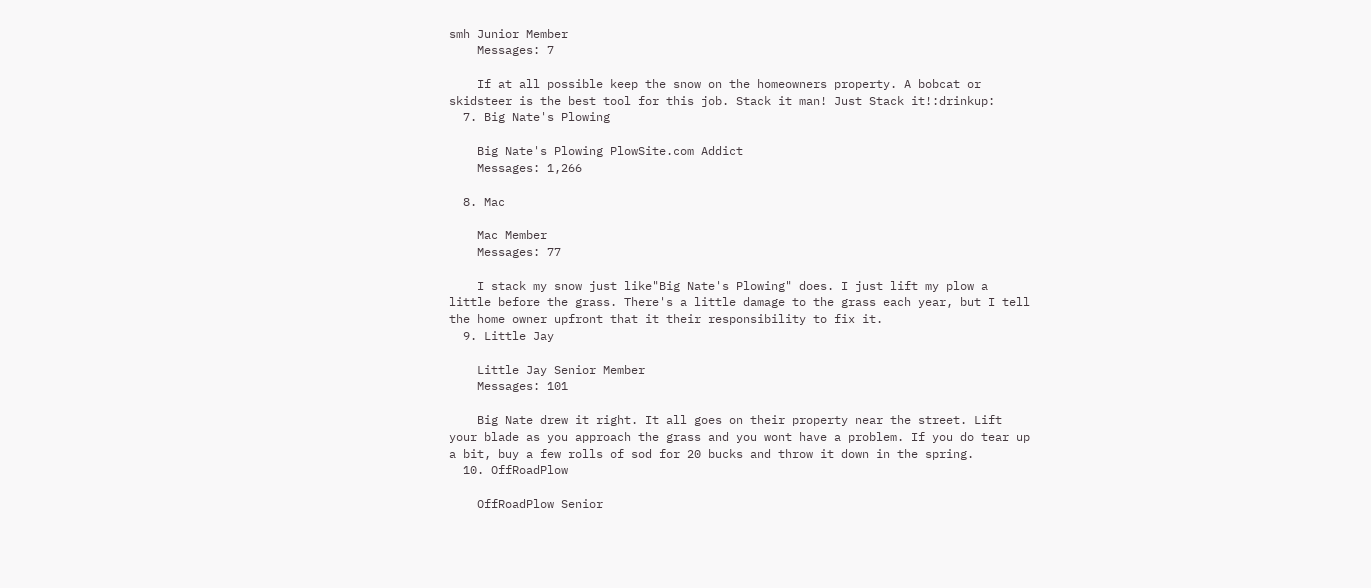smh Junior Member
    Messages: 7

    If at all possible keep the snow on the homeowners property. A bobcat or skidsteer is the best tool for this job. Stack it man! Just Stack it!:drinkup:
  7. Big Nate's Plowing

    Big Nate's Plowing PlowSite.com Addict
    Messages: 1,266

  8. Mac

    Mac Member
    Messages: 77

    I stack my snow just like"Big Nate's Plowing" does. I just lift my plow a little before the grass. There's a little damage to the grass each year, but I tell the home owner upfront that it their responsibility to fix it.
  9. Little Jay

    Little Jay Senior Member
    Messages: 101

    Big Nate drew it right. It all goes on their property near the street. Lift your blade as you approach the grass and you wont have a problem. If you do tear up a bit, buy a few rolls of sod for 20 bucks and throw it down in the spring.
  10. OffRoadPlow

    OffRoadPlow Senior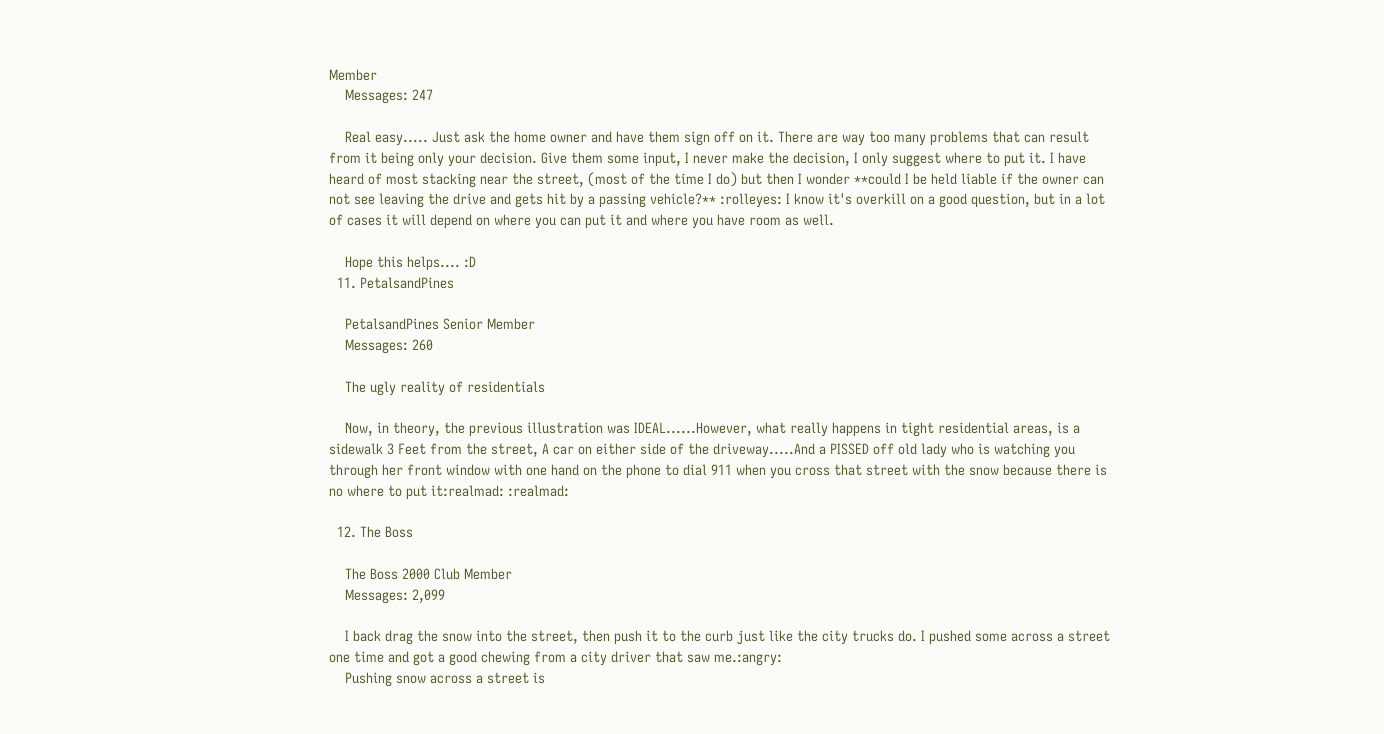Member
    Messages: 247

    Real easy..... Just ask the home owner and have them sign off on it. There are way too many problems that can result from it being only your decision. Give them some input, I never make the decision, I only suggest where to put it. I have heard of most stacking near the street, (most of the time I do) but then I wonder **could I be held liable if the owner can not see leaving the drive and gets hit by a passing vehicle?** :rolleyes: I know it's overkill on a good question, but in a lot of cases it will depend on where you can put it and where you have room as well.

    Hope this helps.... :D
  11. PetalsandPines

    PetalsandPines Senior Member
    Messages: 260

    The ugly reality of residentials

    Now, in theory, the previous illustration was IDEAL......However, what really happens in tight residential areas, is a sidewalk 3 Feet from the street, A car on either side of the driveway.....And a PISSED off old lady who is watching you through her front window with one hand on the phone to dial 911 when you cross that street with the snow because there is no where to put it:realmad: :realmad:

  12. The Boss

    The Boss 2000 Club Member
    Messages: 2,099

    I back drag the snow into the street, then push it to the curb just like the city trucks do. I pushed some across a street one time and got a good chewing from a city driver that saw me.:angry:
    Pushing snow across a street is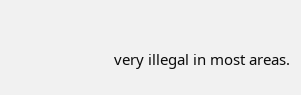very illegal in most areas.